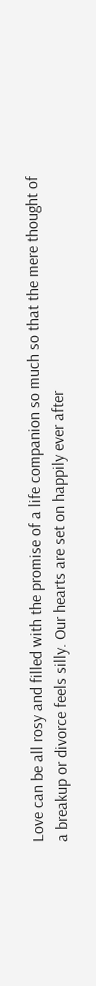Love can be all rosy and filled with the promise of a life companion so much so that the mere thought of a breakup or divorce feels silly. Our hearts are set on happily ever after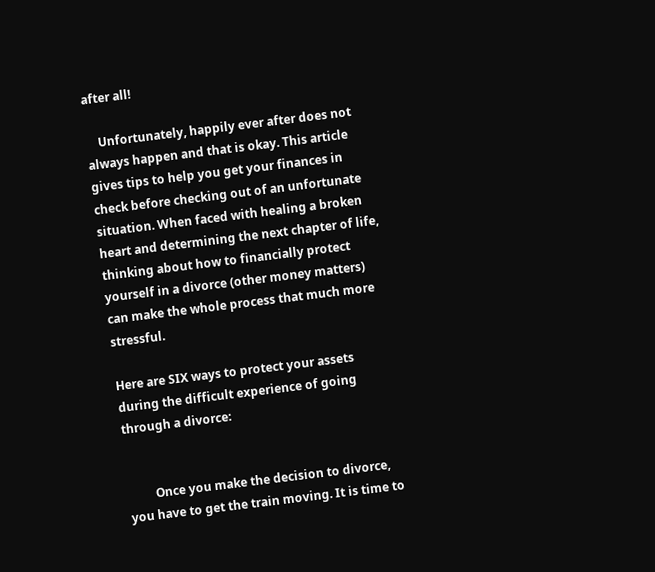after all!

    Unfortunately, happily ever after does not always happen and that is okay. This article gives tips to help you get your finances in check before checking out of an unfortunate situation. When faced with healing a broken heart and determining the next chapter of life, thinking about how to financially protect yourself in a divorce (other money matters) can make the whole process that much more stressful.

Here are SIX ways to protect your assets during the difficult experience of going through a divorce:


         Once you make the decision to divorce,  you have to get the train moving. It is time to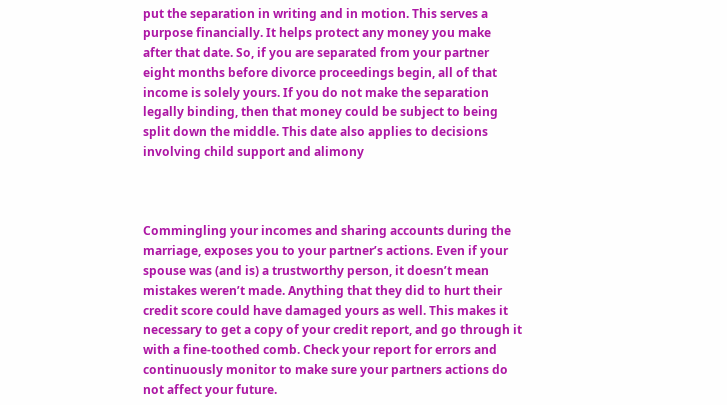put the separation in writing and in motion. This serves a purpose financially. It helps protect any money you make after that date. So, if you are separated from your partner eight months before divorce proceedings begin, all of that income is solely yours. If you do not make the separation legally binding, then that money could be subject to being split down the middle. This date also applies to decisions involving child support and alimony



Commingling your incomes and sharing accounts during the marriage, exposes you to your partner’s actions. Even if your spouse was (and is) a trustworthy person, it doesn’t mean mistakes weren’t made. Anything that they did to hurt their credit score could have damaged yours as well. This makes it necessary to get a copy of your credit report, and go through it  with a fine-toothed comb. Check your report for errors and continuously monitor to make sure your partners actions do not affect your future.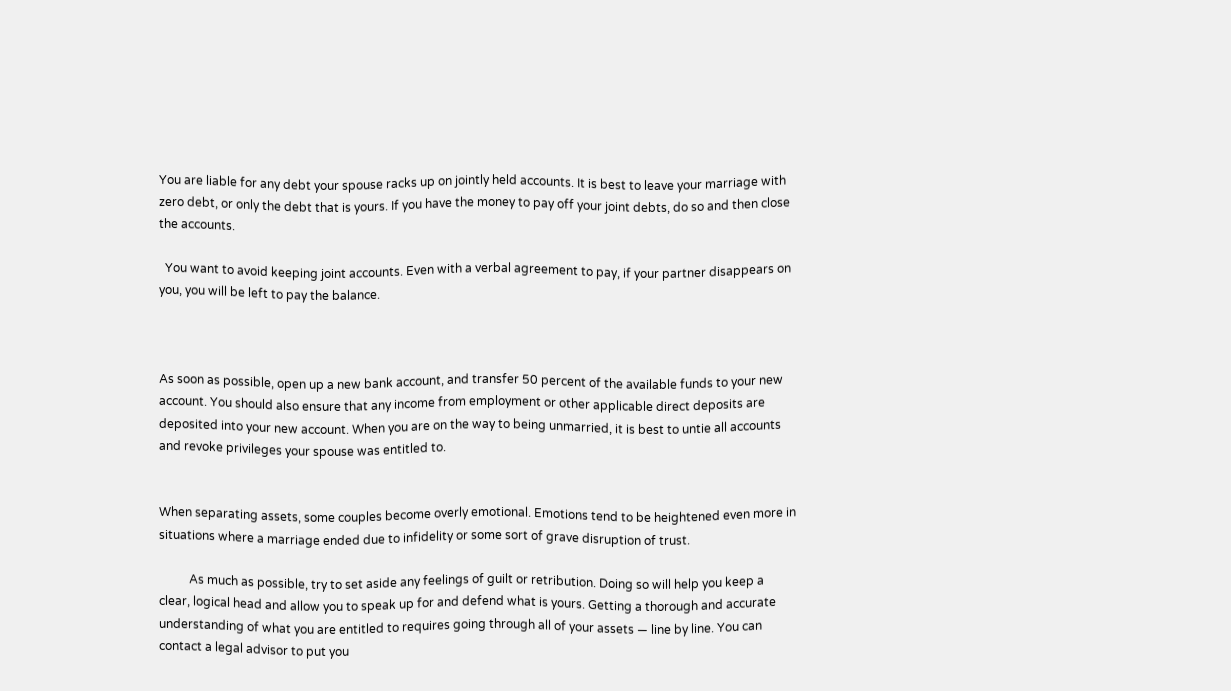You are liable for any debt your spouse racks up on jointly held accounts. It is best to leave your marriage with zero debt, or only the debt that is yours. If you have the money to pay off your joint debts, do so and then close the accounts.

  You want to avoid keeping joint accounts. Even with a verbal agreement to pay, if your partner disappears on you, you will be left to pay the balance.



As soon as possible, open up a new bank account, and transfer 50 percent of the available funds to your new account. You should also ensure that any income from employment or other applicable direct deposits are deposited into your new account. When you are on the way to being unmarried, it is best to untie all accounts and revoke privileges your spouse was entitled to.


When separating assets, some couples become overly emotional. Emotions tend to be heightened even more in situations where a marriage ended due to infidelity or some sort of grave disruption of trust.

          As much as possible, try to set aside any feelings of guilt or retribution. Doing so will help you keep a clear, logical head and allow you to speak up for and defend what is yours. Getting a thorough and accurate understanding of what you are entitled to requires going through all of your assets — line by line. You can contact a legal advisor to put you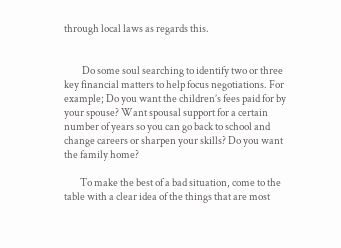through local laws as regards this.


         Do some soul searching to identify two or three key financial matters to help focus negotiations. For example; Do you want the children’s fees paid for by your spouse? Want spousal support for a certain number of years so you can go back to school and change careers or sharpen your skills? Do you want the family home?

        To make the best of a bad situation, come to the table with a clear idea of the things that are most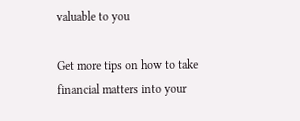valuable to you

Get more tips on how to take financial matters into your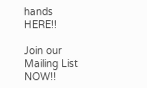hands HERE!!

Join our Mailing List NOW!!